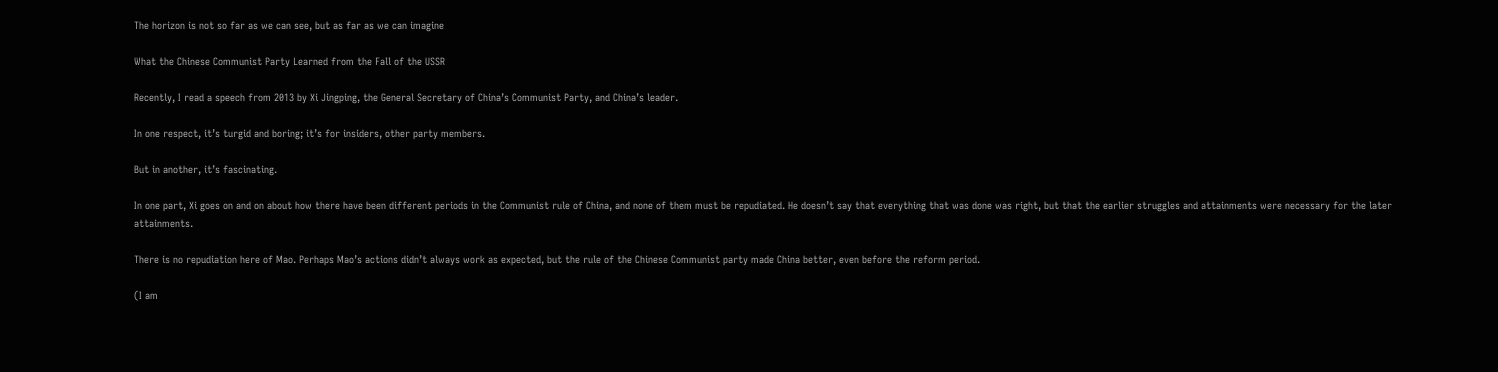The horizon is not so far as we can see, but as far as we can imagine

What the Chinese Communist Party Learned from the Fall of the USSR

Recently, I read a speech from 2013 by Xi Jingping, the General Secretary of China’s Communist Party, and China’s leader.

In one respect, it’s turgid and boring; it’s for insiders, other party members.

But in another, it’s fascinating.

In one part, Xi goes on and on about how there have been different periods in the Communist rule of China, and none of them must be repudiated. He doesn’t say that everything that was done was right, but that the earlier struggles and attainments were necessary for the later attainments.

There is no repudiation here of Mao. Perhaps Mao’s actions didn’t always work as expected, but the rule of the Chinese Communist party made China better, even before the reform period.

(I am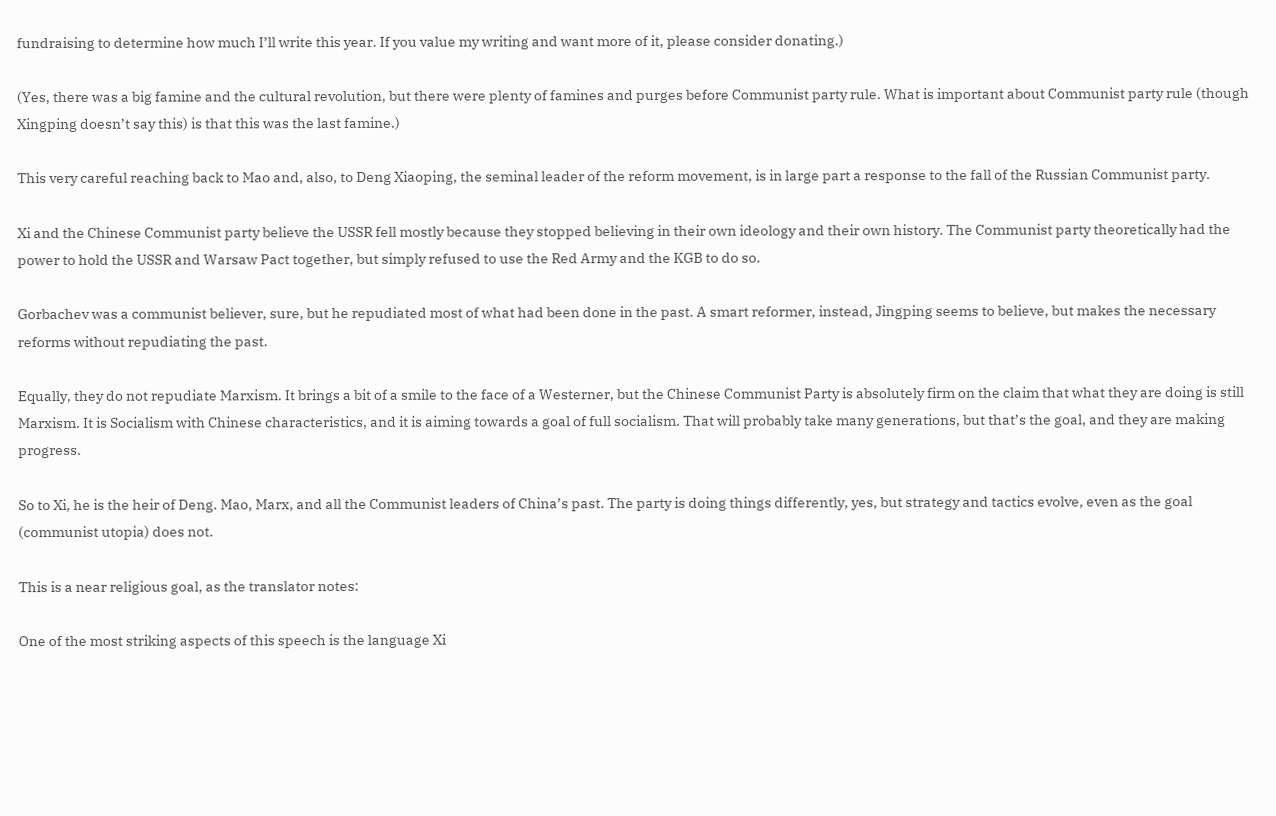fundraising to determine how much I’ll write this year. If you value my writing and want more of it, please consider donating.)

(Yes, there was a big famine and the cultural revolution, but there were plenty of famines and purges before Communist party rule. What is important about Communist party rule (though Xingping doesn’t say this) is that this was the last famine.)

This very careful reaching back to Mao and, also, to Deng Xiaoping, the seminal leader of the reform movement, is in large part a response to the fall of the Russian Communist party.

Xi and the Chinese Communist party believe the USSR fell mostly because they stopped believing in their own ideology and their own history. The Communist party theoretically had the power to hold the USSR and Warsaw Pact together, but simply refused to use the Red Army and the KGB to do so.

Gorbachev was a communist believer, sure, but he repudiated most of what had been done in the past. A smart reformer, instead, Jingping seems to believe, but makes the necessary reforms without repudiating the past.

Equally, they do not repudiate Marxism. It brings a bit of a smile to the face of a Westerner, but the Chinese Communist Party is absolutely firm on the claim that what they are doing is still Marxism. It is Socialism with Chinese characteristics, and it is aiming towards a goal of full socialism. That will probably take many generations, but that’s the goal, and they are making progress.

So to Xi, he is the heir of Deng. Mao, Marx, and all the Communist leaders of China’s past. The party is doing things differently, yes, but strategy and tactics evolve, even as the goal (communist utopia) does not.

This is a near religious goal, as the translator notes:

One of the most striking aspects of this speech is the language Xi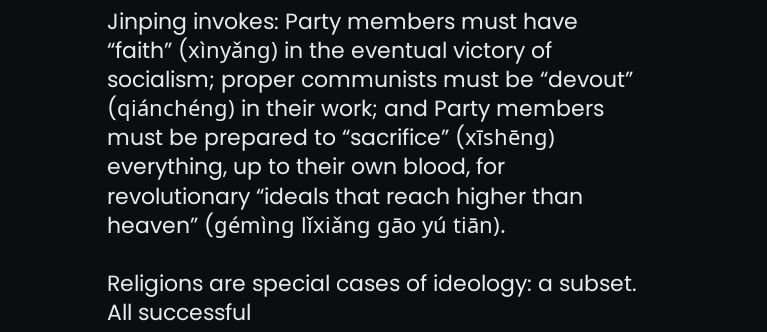Jinping invokes: Party members must have “faith” (xìnyǎng) in the eventual victory of socialism; proper communists must be “devout” (qiánchéng) in their work; and Party members must be prepared to “sacrifice” (xīshēng) everything, up to their own blood, for revolutionary “ideals that reach higher than heaven” (gémìng lǐxiǎng gāo yú tiān).

Religions are special cases of ideology: a subset. All successful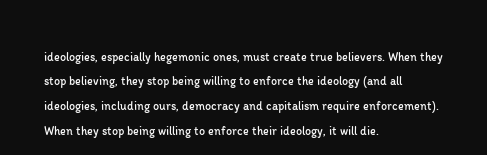ideologies, especially hegemonic ones, must create true believers. When they stop believing, they stop being willing to enforce the ideology (and all ideologies, including ours, democracy and capitalism require enforcement). When they stop being willing to enforce their ideology, it will die.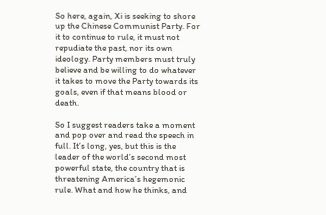So here, again, Xi is seeking to shore up the Chinese Communist Party. For it to continue to rule, it must not repudiate the past, nor its own ideology. Party members must truly believe and be willing to do whatever it takes to move the Party towards its goals, even if that means blood or death.

So I suggest readers take a moment and pop over and read the speech in full. It’s long, yes, but this is the leader of the world’s second most powerful state, the country that is threatening America’s hegemonic rule. What and how he thinks, and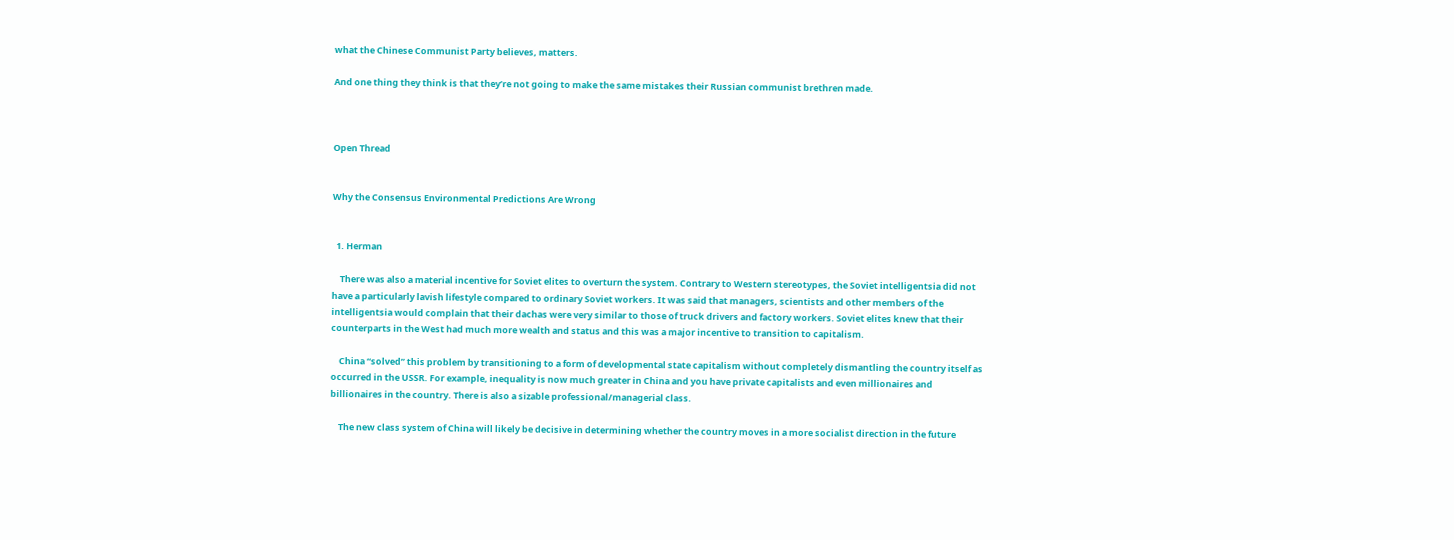what the Chinese Communist Party believes, matters.

And one thing they think is that they’re not going to make the same mistakes their Russian communist brethren made.



Open Thread


Why the Consensus Environmental Predictions Are Wrong


  1. Herman

    There was also a material incentive for Soviet elites to overturn the system. Contrary to Western stereotypes, the Soviet intelligentsia did not have a particularly lavish lifestyle compared to ordinary Soviet workers. It was said that managers, scientists and other members of the intelligentsia would complain that their dachas were very similar to those of truck drivers and factory workers. Soviet elites knew that their counterparts in the West had much more wealth and status and this was a major incentive to transition to capitalism.

    China “solved” this problem by transitioning to a form of developmental state capitalism without completely dismantling the country itself as occurred in the USSR. For example, inequality is now much greater in China and you have private capitalists and even millionaires and billionaires in the country. There is also a sizable professional/managerial class.

    The new class system of China will likely be decisive in determining whether the country moves in a more socialist direction in the future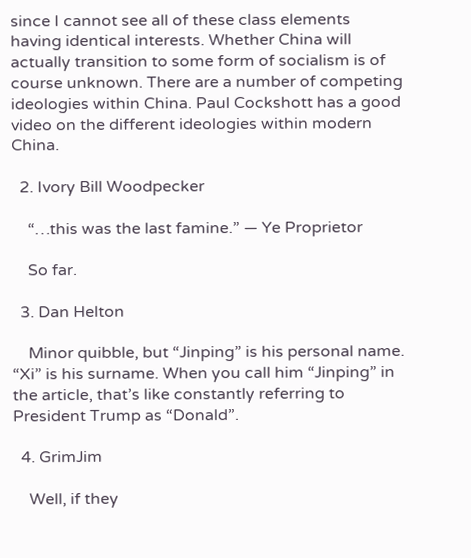since I cannot see all of these class elements having identical interests. Whether China will actually transition to some form of socialism is of course unknown. There are a number of competing ideologies within China. Paul Cockshott has a good video on the different ideologies within modern China.

  2. Ivory Bill Woodpecker

    “…this was the last famine.” — Ye Proprietor

    So far.

  3. Dan Helton

    Minor quibble, but “Jinping” is his personal name. “Xi” is his surname. When you call him “Jinping” in the article, that’s like constantly referring to President Trump as “Donald”.

  4. GrimJim

    Well, if they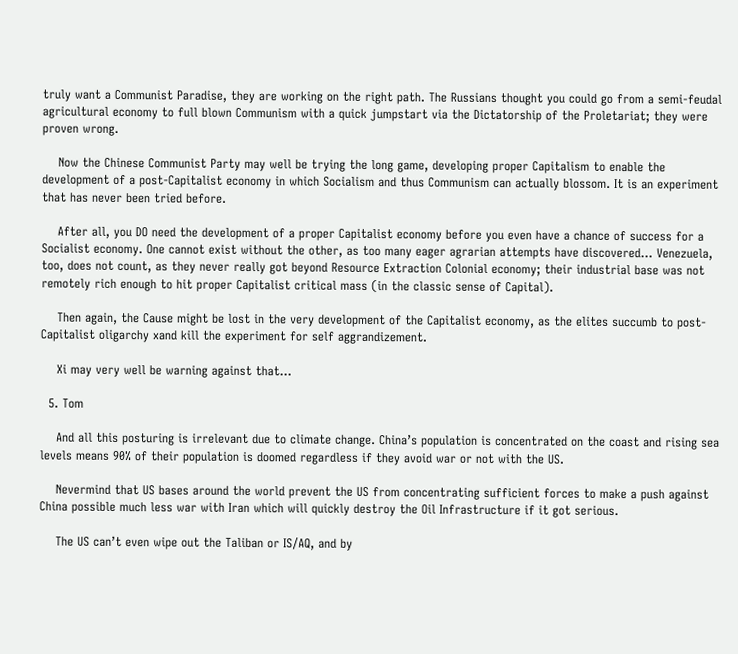truly want a Communist Paradise, they are working on the right path. The Russians thought you could go from a semi-feudal agricultural economy to full blown Communism with a quick jumpstart via the Dictatorship of the Proletariat; they were proven wrong.

    Now the Chinese Communist Party may well be trying the long game, developing proper Capitalism to enable the development of a post-Capitalist economy in which Socialism and thus Communism can actually blossom. It is an experiment that has never been tried before.

    After all, you DO need the development of a proper Capitalist economy before you even have a chance of success for a Socialist economy. One cannot exist without the other, as too many eager agrarian attempts have discovered… Venezuela, too, does not count, as they never really got beyond Resource Extraction Colonial economy; their industrial base was not remotely rich enough to hit proper Capitalist critical mass (in the classic sense of Capital).

    Then again, the Cause might be lost in the very development of the Capitalist economy, as the elites succumb to post-Capitalist oligarchy xand kill the experiment for self aggrandizement.

    Xi may very well be warning against that…

  5. Tom

    And all this posturing is irrelevant due to climate change. China’s population is concentrated on the coast and rising sea levels means 90% of their population is doomed regardless if they avoid war or not with the US.

    Nevermind that US bases around the world prevent the US from concentrating sufficient forces to make a push against China possible much less war with Iran which will quickly destroy the Oil Infrastructure if it got serious.

    The US can’t even wipe out the Taliban or IS/AQ, and by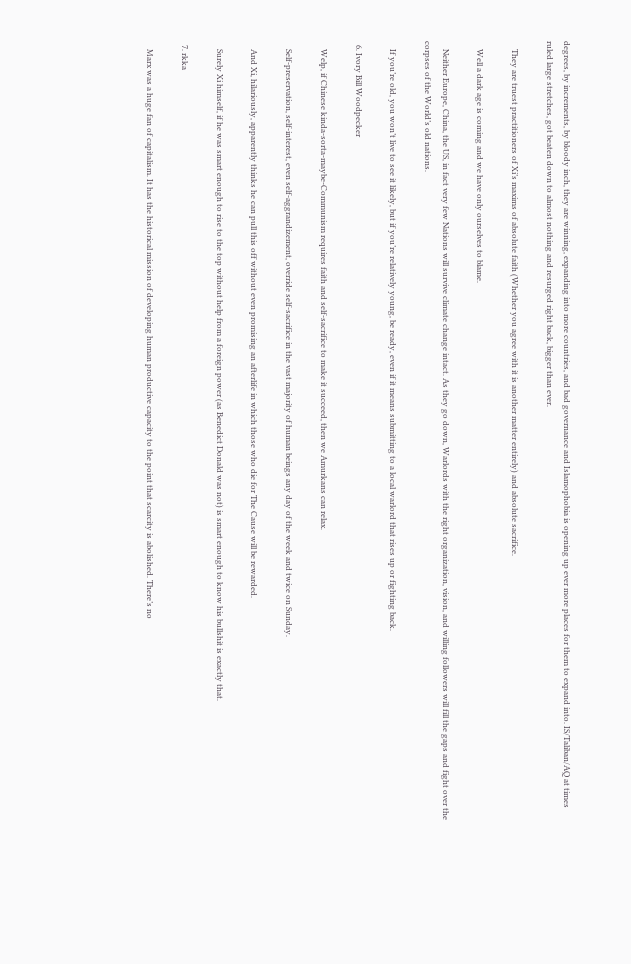degrees, by increments, by bloody inch, they are winning, expanding into more countries, and bad governance and Islamophobia is opening up ever more places for them to expand into. IS/Taliban/AQ at times ruled large stretches, got beaten down to almost nothing and resurged right back, bigger than ever.

    They are truest practitioners of Xi’s maxims of absolute faith (Whether you agree with it is another matter entirely) and absolute sacrifice.

    Well a dark age is coming and we have only ourselves to blame.

    Neither Europe, China, the US, in fact very few Nations will survive climate change intact. As they go down, Warlords with the right organization, vision, and willing followers will fill the gaps and fight over the corpses of the World’s old nations.

    If you’re old, you won’t live to see it likely, but if you’re relatively young, be ready, even if it means submitting to a local warlord that rises up or fighting back.

  6. Ivory Bill Woodpecker

    Welp, if Chinese kinda-sorta-maybe-Communism requires faith and self-sacrifice to make it succeed, then we Amurkans can relax.

    Self-preservation, self-interest, even self-aggrandizement, override self-sacrifice in the vast majority of human beings any day of the week and twice on Sunday.

    And Xi, hilariously, apparently thinks he can pull this off without even promising an afterlife in which those who die for The Cause will be rewarded.

    Surely Xi himself, if he was smart enough to rise to the top without help from a foreign power (as Benedict Donald was not) is smart enough to know his bullshit is exactly that.

  7. rkka

    Marx was a huge fan of capitalism. It has the historical mission of developing human productive capacity to the point that scarcity is abolished. There’s no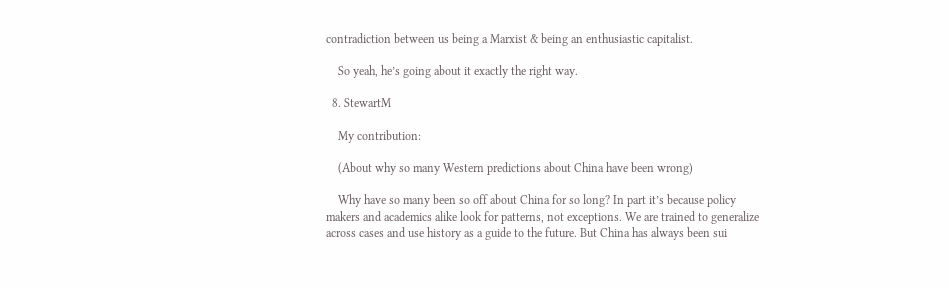contradiction between us being a Marxist & being an enthusiastic capitalist.

    So yeah, he’s going about it exactly the right way.

  8. StewartM

    My contribution:

    (About why so many Western predictions about China have been wrong)

    Why have so many been so off about China for so long? In part it’s because policy makers and academics alike look for patterns, not exceptions. We are trained to generalize across cases and use history as a guide to the future. But China has always been sui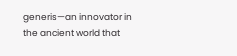generis—an innovator in the ancient world that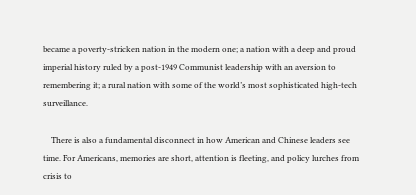became a poverty-stricken nation in the modern one; a nation with a deep and proud imperial history ruled by a post-1949 Communist leadership with an aversion to remembering it; a rural nation with some of the world’s most sophisticated high-tech surveillance.

    There is also a fundamental disconnect in how American and Chinese leaders see time. For Americans, memories are short, attention is fleeting, and policy lurches from crisis to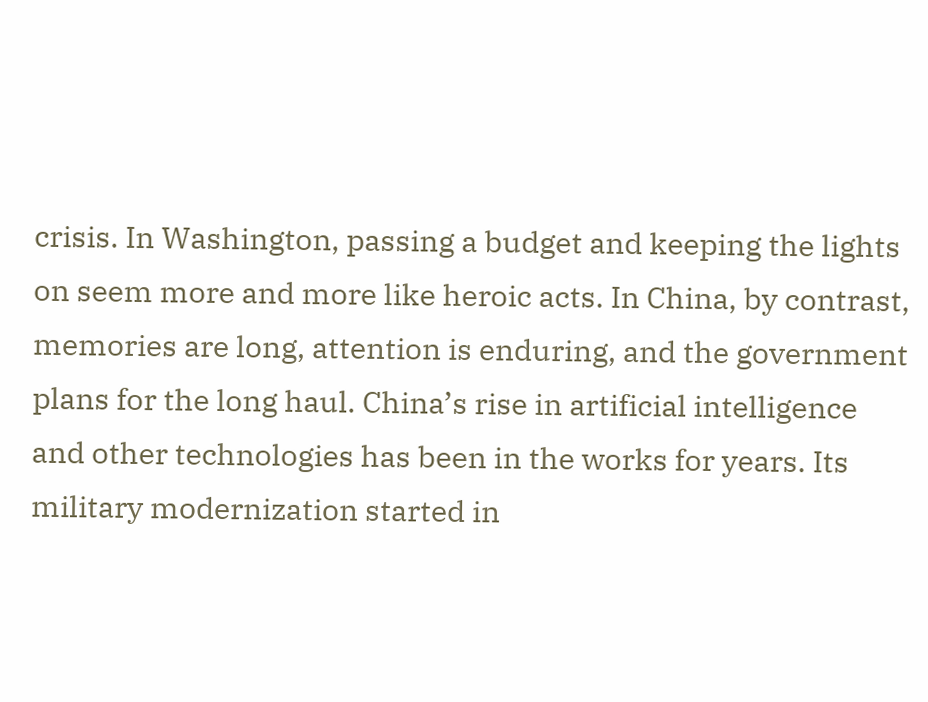crisis. In Washington, passing a budget and keeping the lights on seem more and more like heroic acts. In China, by contrast, memories are long, attention is enduring, and the government plans for the long haul. China’s rise in artificial intelligence and other technologies has been in the works for years. Its military modernization started in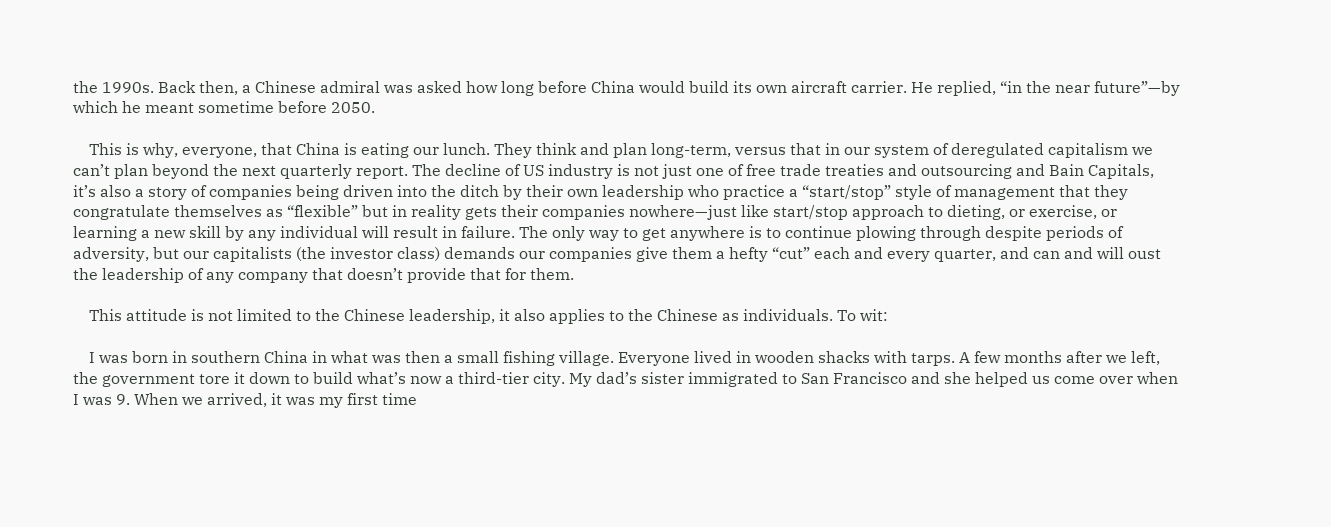the 1990s. Back then, a Chinese admiral was asked how long before China would build its own aircraft carrier. He replied, “in the near future”—by which he meant sometime before 2050.

    This is why, everyone, that China is eating our lunch. They think and plan long-term, versus that in our system of deregulated capitalism we can’t plan beyond the next quarterly report. The decline of US industry is not just one of free trade treaties and outsourcing and Bain Capitals, it’s also a story of companies being driven into the ditch by their own leadership who practice a “start/stop” style of management that they congratulate themselves as “flexible” but in reality gets their companies nowhere—just like start/stop approach to dieting, or exercise, or learning a new skill by any individual will result in failure. The only way to get anywhere is to continue plowing through despite periods of adversity, but our capitalists (the investor class) demands our companies give them a hefty “cut” each and every quarter, and can and will oust the leadership of any company that doesn’t provide that for them.

    This attitude is not limited to the Chinese leadership, it also applies to the Chinese as individuals. To wit:

    I was born in southern China in what was then a small fishing village. Everyone lived in wooden shacks with tarps. A few months after we left, the government tore it down to build what’s now a third-tier city. My dad’s sister immigrated to San Francisco and she helped us come over when I was 9. When we arrived, it was my first time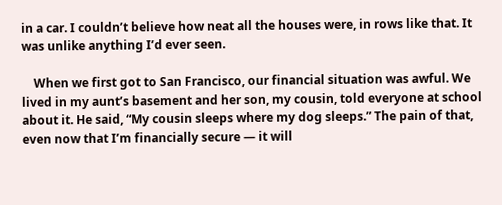in a car. I couldn’t believe how neat all the houses were, in rows like that. It was unlike anything I’d ever seen.

    When we first got to San Francisco, our financial situation was awful. We lived in my aunt’s basement and her son, my cousin, told everyone at school about it. He said, “My cousin sleeps where my dog sleeps.” The pain of that, even now that I’m financially secure — it will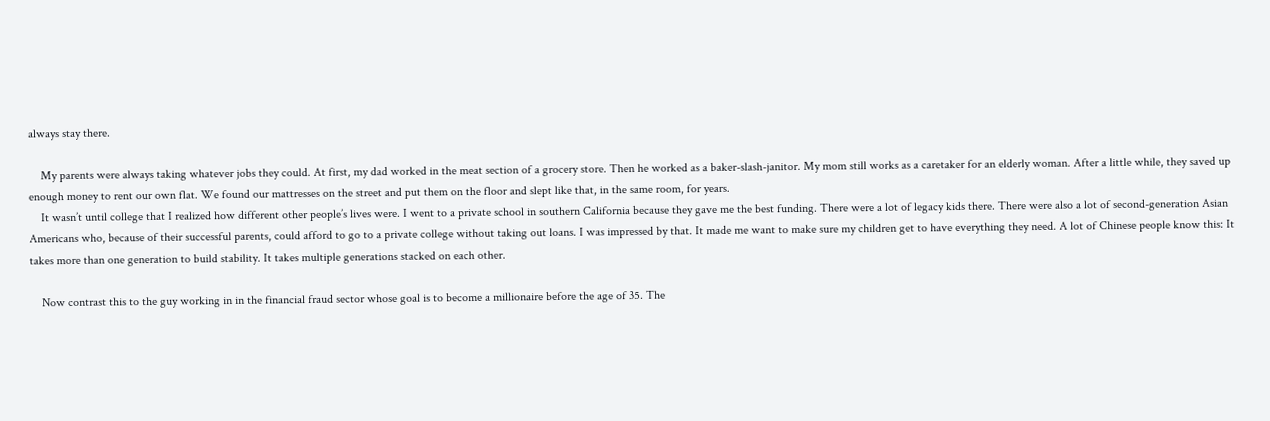always stay there.

    My parents were always taking whatever jobs they could. At first, my dad worked in the meat section of a grocery store. Then he worked as a baker-slash-janitor. My mom still works as a caretaker for an elderly woman. After a little while, they saved up enough money to rent our own flat. We found our mattresses on the street and put them on the floor and slept like that, in the same room, for years.
    It wasn’t until college that I realized how different other people’s lives were. I went to a private school in southern California because they gave me the best funding. There were a lot of legacy kids there. There were also a lot of second-generation Asian Americans who, because of their successful parents, could afford to go to a private college without taking out loans. I was impressed by that. It made me want to make sure my children get to have everything they need. A lot of Chinese people know this: It takes more than one generation to build stability. It takes multiple generations stacked on each other.

    Now contrast this to the guy working in in the financial fraud sector whose goal is to become a millionaire before the age of 35. The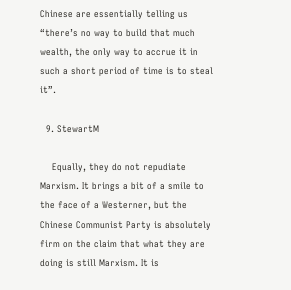Chinese are essentially telling us “there’s no way to build that much wealth, the only way to accrue it in such a short period of time is to steal it”.

  9. StewartM

    Equally, they do not repudiate Marxism. It brings a bit of a smile to the face of a Westerner, but the Chinese Communist Party is absolutely firm on the claim that what they are doing is still Marxism. It is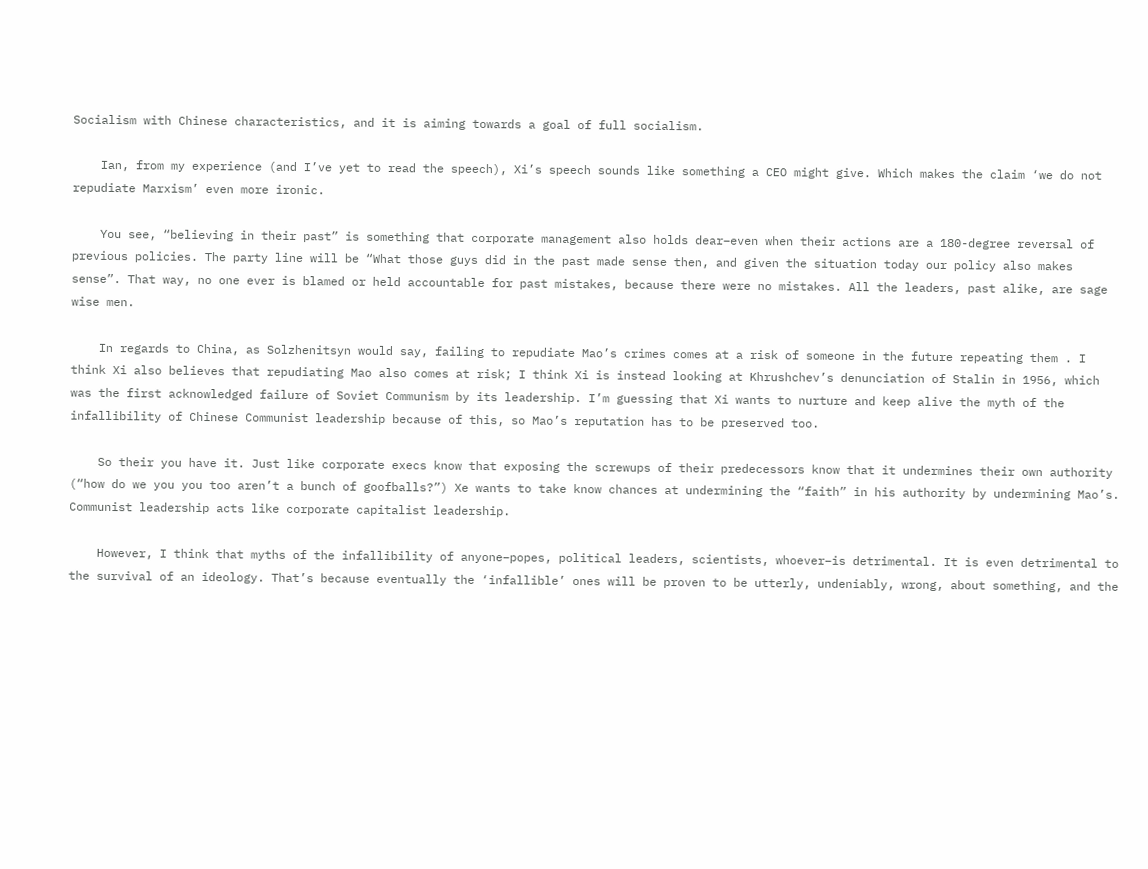Socialism with Chinese characteristics, and it is aiming towards a goal of full socialism.

    Ian, from my experience (and I’ve yet to read the speech), Xi’s speech sounds like something a CEO might give. Which makes the claim ‘we do not repudiate Marxism’ even more ironic.

    You see, “believing in their past” is something that corporate management also holds dear–even when their actions are a 180-degree reversal of previous policies. The party line will be “What those guys did in the past made sense then, and given the situation today our policy also makes sense”. That way, no one ever is blamed or held accountable for past mistakes, because there were no mistakes. All the leaders, past alike, are sage wise men.

    In regards to China, as Solzhenitsyn would say, failing to repudiate Mao’s crimes comes at a risk of someone in the future repeating them . I think Xi also believes that repudiating Mao also comes at risk; I think Xi is instead looking at Khrushchev’s denunciation of Stalin in 1956, which was the first acknowledged failure of Soviet Communism by its leadership. I’m guessing that Xi wants to nurture and keep alive the myth of the infallibility of Chinese Communist leadership because of this, so Mao’s reputation has to be preserved too.

    So their you have it. Just like corporate execs know that exposing the screwups of their predecessors know that it undermines their own authority (“how do we you you too aren’t a bunch of goofballs?”) Xe wants to take know chances at undermining the “faith” in his authority by undermining Mao’s. Communist leadership acts like corporate capitalist leadership.

    However, I think that myths of the infallibility of anyone–popes, political leaders, scientists, whoever–is detrimental. It is even detrimental to the survival of an ideology. That’s because eventually the ‘infallible’ ones will be proven to be utterly, undeniably, wrong, about something, and the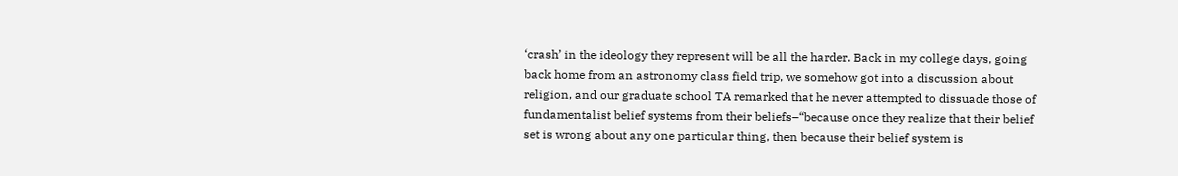‘crash’ in the ideology they represent will be all the harder. Back in my college days, going back home from an astronomy class field trip, we somehow got into a discussion about religion, and our graduate school TA remarked that he never attempted to dissuade those of fundamentalist belief systems from their beliefs–“because once they realize that their belief set is wrong about any one particular thing, then because their belief system is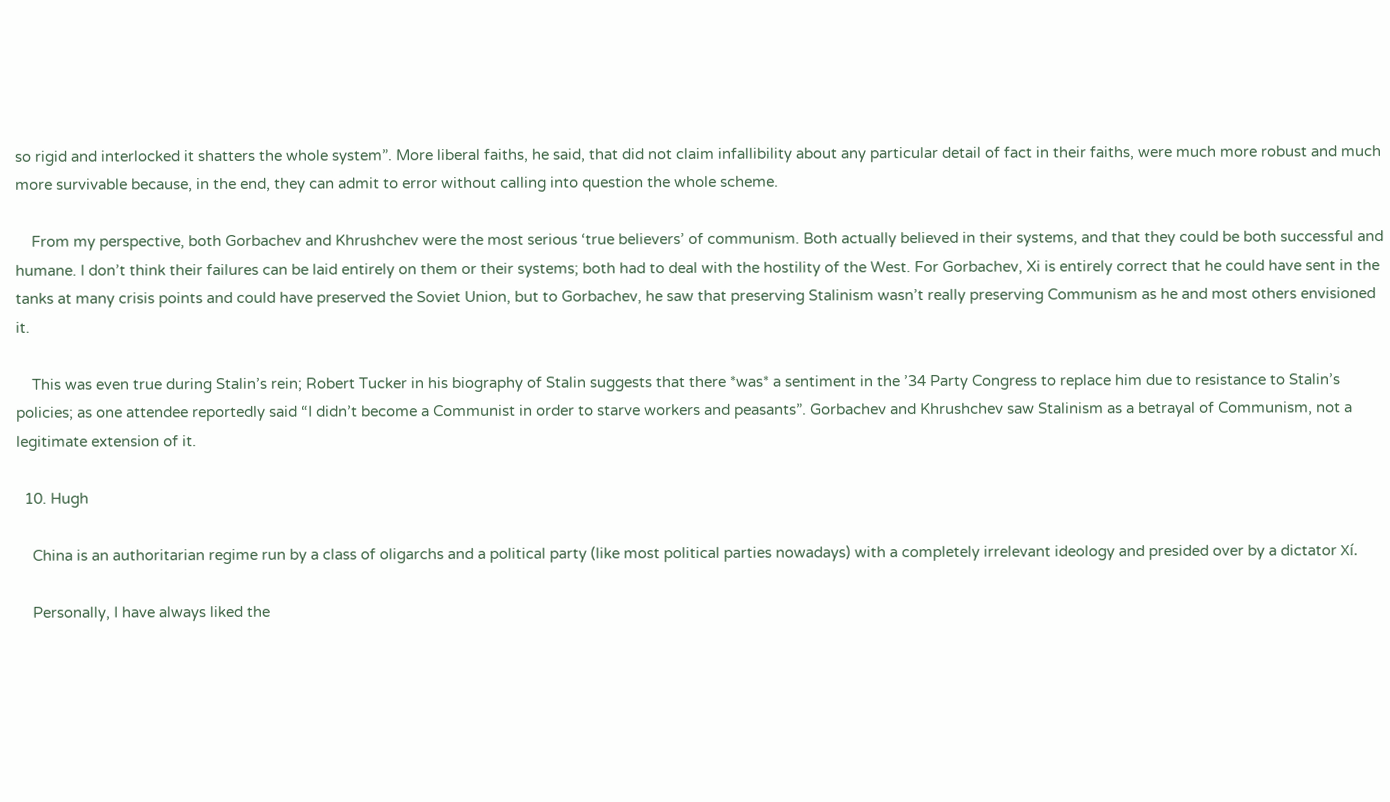so rigid and interlocked it shatters the whole system”. More liberal faiths, he said, that did not claim infallibility about any particular detail of fact in their faiths, were much more robust and much more survivable because, in the end, they can admit to error without calling into question the whole scheme.

    From my perspective, both Gorbachev and Khrushchev were the most serious ‘true believers’ of communism. Both actually believed in their systems, and that they could be both successful and humane. I don’t think their failures can be laid entirely on them or their systems; both had to deal with the hostility of the West. For Gorbachev, Xi is entirely correct that he could have sent in the tanks at many crisis points and could have preserved the Soviet Union, but to Gorbachev, he saw that preserving Stalinism wasn’t really preserving Communism as he and most others envisioned it.

    This was even true during Stalin’s rein; Robert Tucker in his biography of Stalin suggests that there *was* a sentiment in the ’34 Party Congress to replace him due to resistance to Stalin’s policies; as one attendee reportedly said “I didn’t become a Communist in order to starve workers and peasants”. Gorbachev and Khrushchev saw Stalinism as a betrayal of Communism, not a legitimate extension of it.

  10. Hugh

    China is an authoritarian regime run by a class of oligarchs and a political party (like most political parties nowadays) with a completely irrelevant ideology and presided over by a dictator Xí.

    Personally, I have always liked the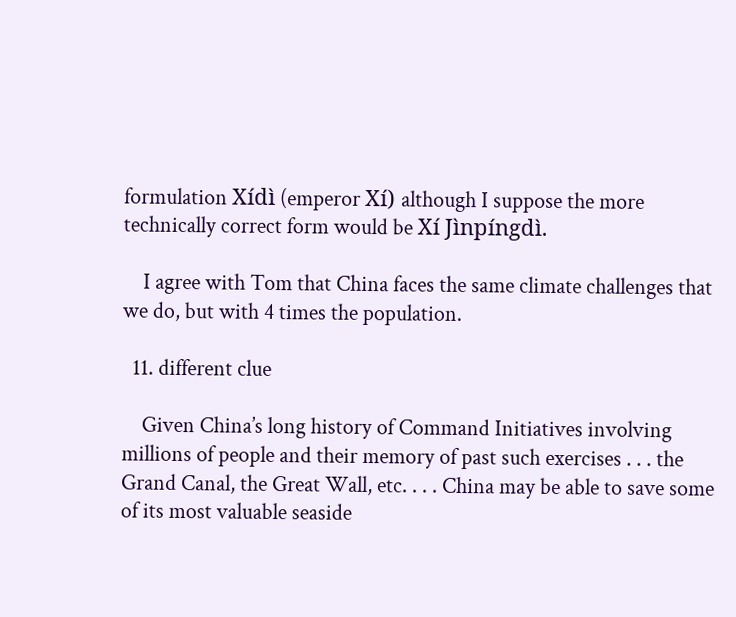formulation Xídì (emperor Xí) although I suppose the more technically correct form would be Xí Jìnpíngdì.

    I agree with Tom that China faces the same climate challenges that we do, but with 4 times the population.

  11. different clue

    Given China’s long history of Command Initiatives involving millions of people and their memory of past such exercises . . . the Grand Canal, the Great Wall, etc. . . . China may be able to save some of its most valuable seaside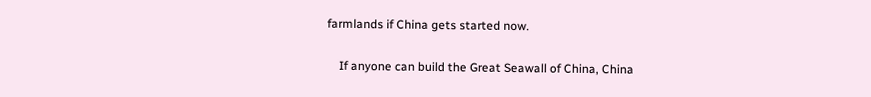farmlands if China gets started now.

    If anyone can build the Great Seawall of China, China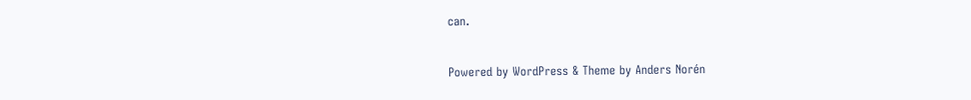can.

Powered by WordPress & Theme by Anders Norén